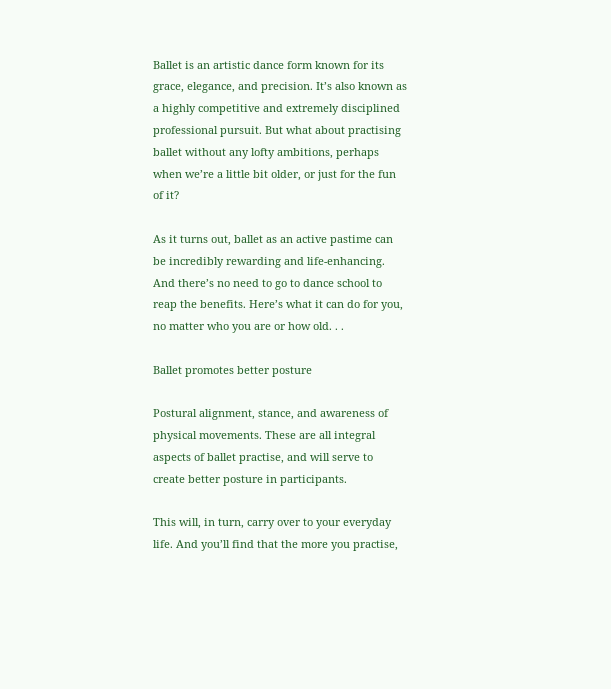Ballet is an artistic dance form known for its grace, elegance, and precision. It’s also known as a highly competitive and extremely disciplined professional pursuit. But what about practising ballet without any lofty ambitions, perhaps when we’re a little bit older, or just for the fun of it?

As it turns out, ballet as an active pastime can be incredibly rewarding and life-enhancing. And there’s no need to go to dance school to reap the benefits. Here’s what it can do for you, no matter who you are or how old. . .

Ballet promotes better posture

Postural alignment, stance, and awareness of physical movements. These are all integral aspects of ballet practise, and will serve to create better posture in participants.

This will, in turn, carry over to your everyday life. And you’ll find that the more you practise,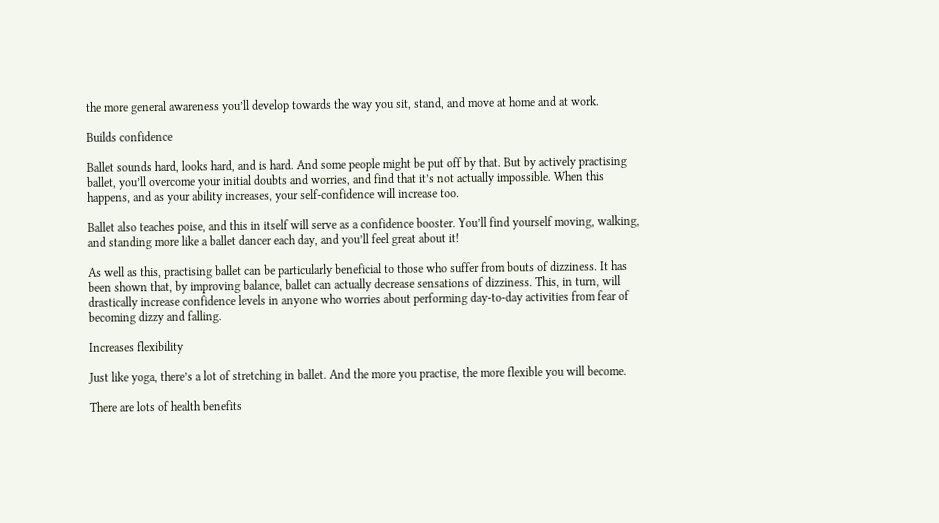the more general awareness you’ll develop towards the way you sit, stand, and move at home and at work.

Builds confidence

Ballet sounds hard, looks hard, and is hard. And some people might be put off by that. But by actively practising ballet, you’ll overcome your initial doubts and worries, and find that it’s not actually impossible. When this happens, and as your ability increases, your self-confidence will increase too.

Ballet also teaches poise, and this in itself will serve as a confidence booster. You’ll find yourself moving, walking, and standing more like a ballet dancer each day, and you’ll feel great about it!

As well as this, practising ballet can be particularly beneficial to those who suffer from bouts of dizziness. It has been shown that, by improving balance, ballet can actually decrease sensations of dizziness. This, in turn, will drastically increase confidence levels in anyone who worries about performing day-to-day activities from fear of becoming dizzy and falling.

Increases flexibility

Just like yoga, there’s a lot of stretching in ballet. And the more you practise, the more flexible you will become.

There are lots of health benefits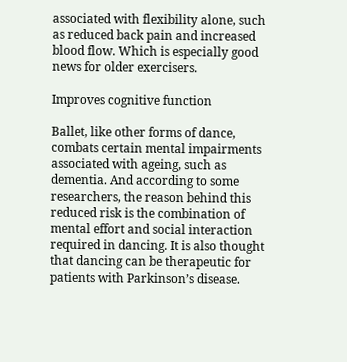associated with flexibility alone, such as reduced back pain and increased blood flow. Which is especially good news for older exercisers.

Improves cognitive function

Ballet, like other forms of dance, combats certain mental impairments associated with ageing, such as dementia. And according to some researchers, the reason behind this reduced risk is the combination of mental effort and social interaction required in dancing. It is also thought that dancing can be therapeutic for patients with Parkinson’s disease.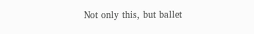Not only this, but ballet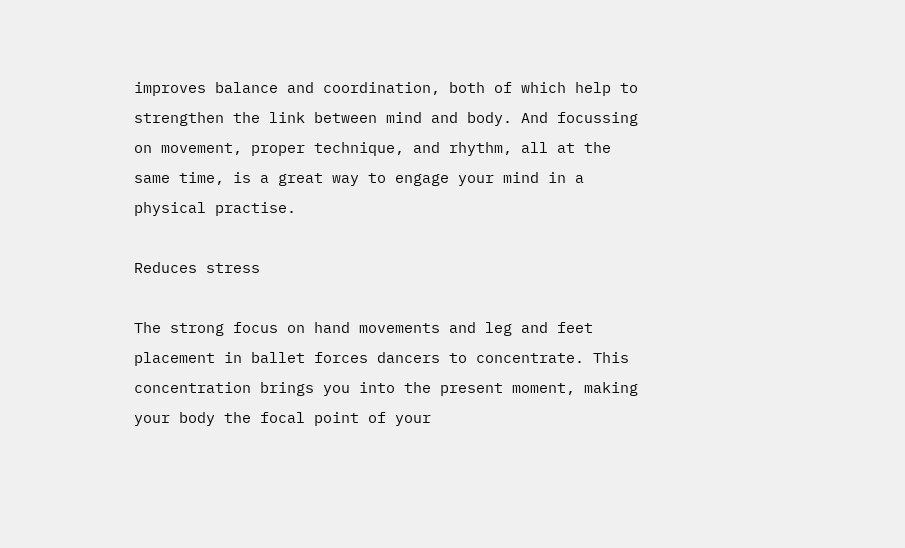improves balance and coordination, both of which help to strengthen the link between mind and body. And focussing on movement, proper technique, and rhythm, all at the same time, is a great way to engage your mind in a physical practise.

Reduces stress

The strong focus on hand movements and leg and feet placement in ballet forces dancers to concentrate. This concentration brings you into the present moment, making your body the focal point of your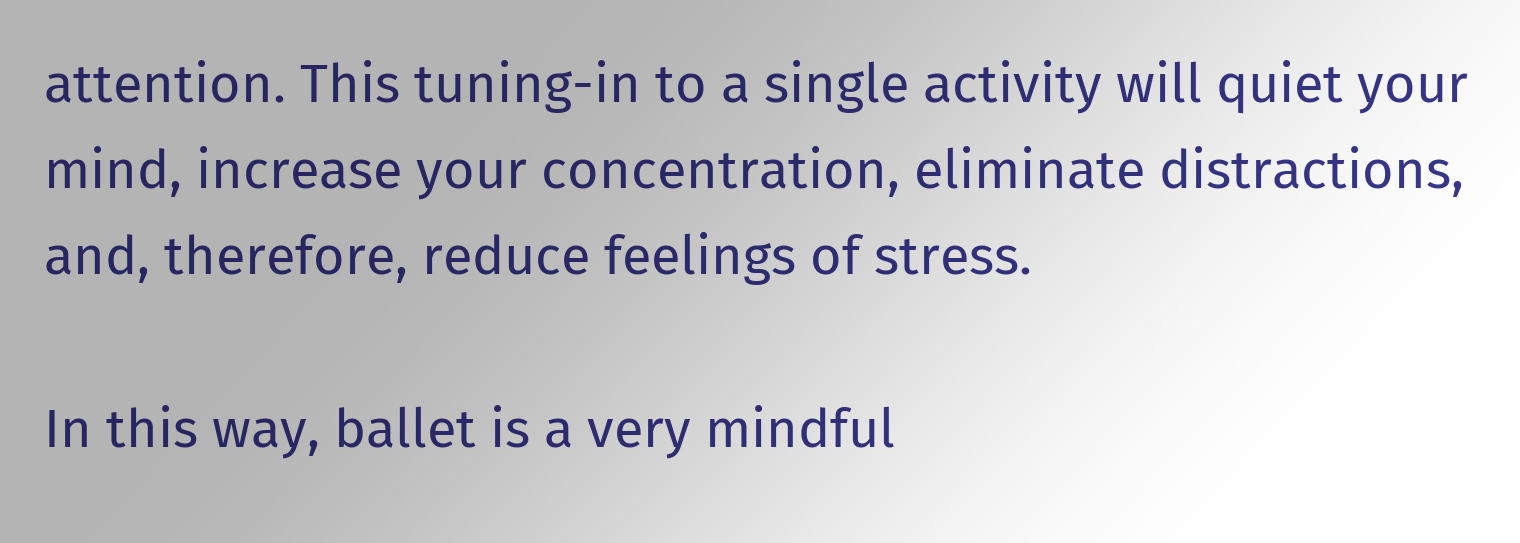attention. This tuning-in to a single activity will quiet your mind, increase your concentration, eliminate distractions, and, therefore, reduce feelings of stress.

In this way, ballet is a very mindful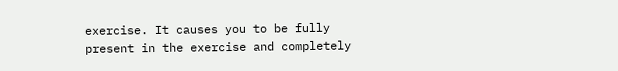exercise. It causes you to be fully present in the exercise and completely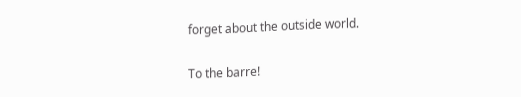forget about the outside world.

To the barre!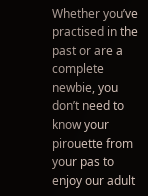Whether you’ve practised in the past or are a complete newbie, you don’t need to know your pirouette from your pas to enjoy our adult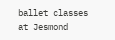ballet classes at Jesmond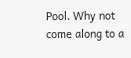Pool. Why not come along to a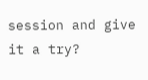session and give it a try?